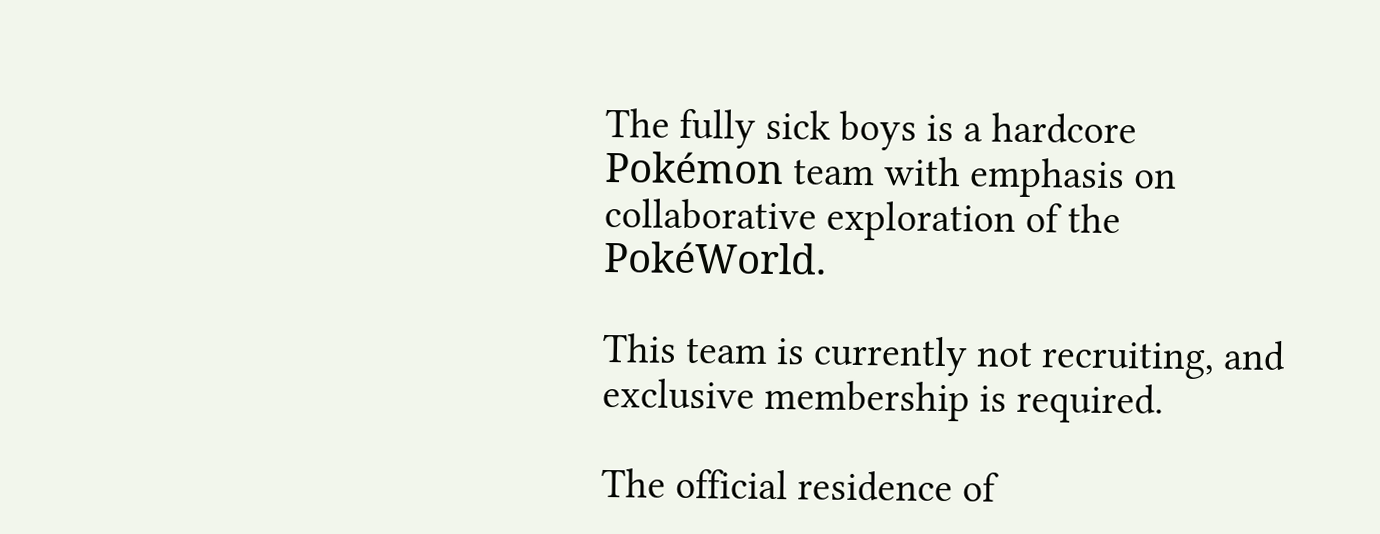The fully sick boys is a hardcore Pokémon team with emphasis on collaborative exploration of the PokéWorld.

This team is currently not recruiting, and exclusive membership is required.

The official residence of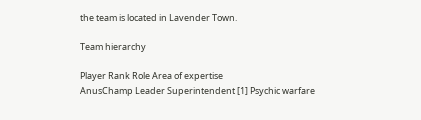the team is located in Lavender Town.

Team hierarchy

Player Rank Role Area of expertise
AnusChamp Leader Superintendent [1] Psychic warfare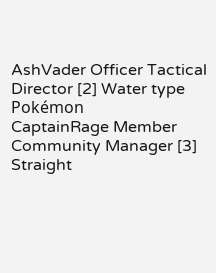AshVader Officer Tactical Director [2] Water type Pokémon
CaptainRage Member Community Manager [3] Straight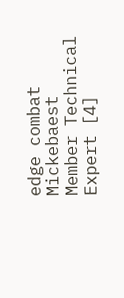edge combat
Mickebaest Member Technical Expert [4]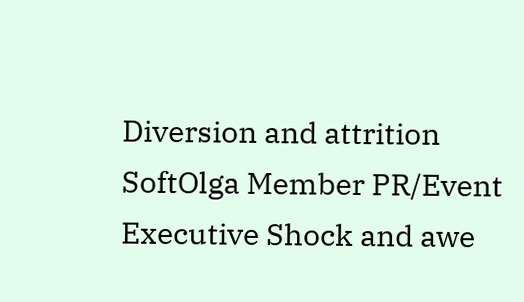Diversion and attrition
SoftOlga Member PR/Event Executive Shock and awe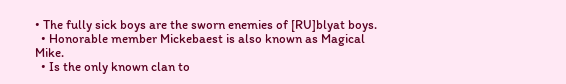• The fully sick boys are the sworn enemies of [RU]blyat boys.
  • Honorable member Mickebaest is also known as Magical Mike.
  • Is the only known clan to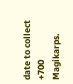date to collect +700 Magikarps.